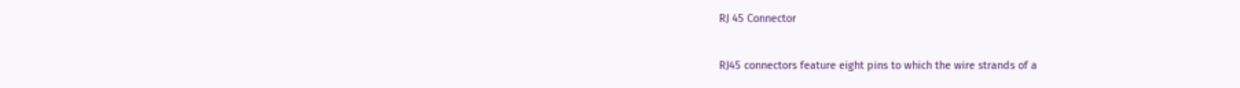RJ 45 Connector

RJ45 connectors feature eight pins to which the wire strands of a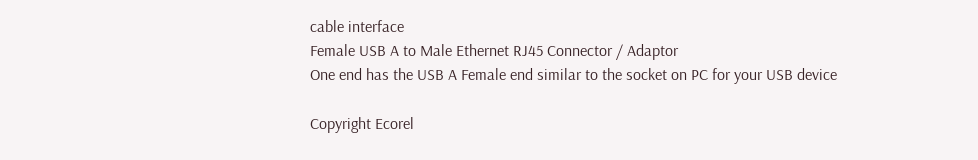cable interface
Female USB A to Male Ethernet RJ45 Connector / Adaptor
One end has the USB A Female end similar to the socket on PC for your USB device

Copyright Ecorel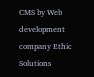CMS by Web development company Ethic Solutions